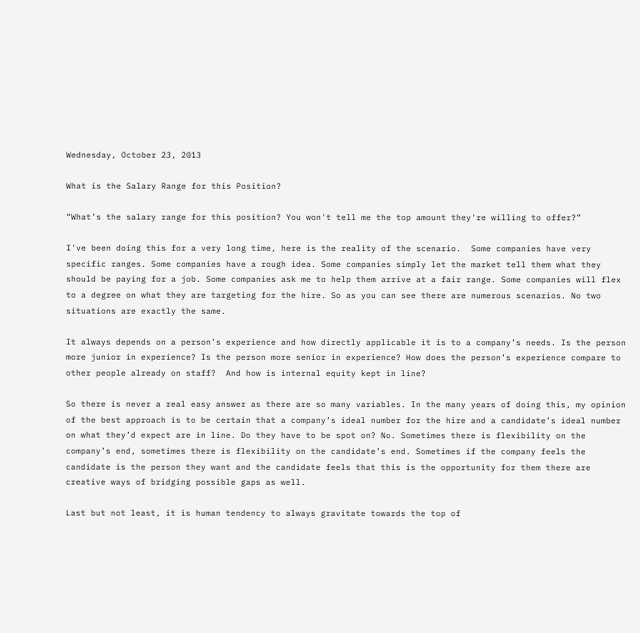Wednesday, October 23, 2013

What is the Salary Range for this Position?

“What’s the salary range for this position? You won't tell me the top amount they're willing to offer?”

I've been doing this for a very long time, here is the reality of the scenario.  Some companies have very specific ranges. Some companies have a rough idea. Some companies simply let the market tell them what they should be paying for a job. Some companies ask me to help them arrive at a fair range. Some companies will flex to a degree on what they are targeting for the hire. So as you can see there are numerous scenarios. No two situations are exactly the same.

It always depends on a person’s experience and how directly applicable it is to a company’s needs. Is the person more junior in experience? Is the person more senior in experience? How does the person’s experience compare to other people already on staff?  And how is internal equity kept in line?

So there is never a real easy answer as there are so many variables. In the many years of doing this, my opinion of the best approach is to be certain that a company’s ideal number for the hire and a candidate’s ideal number on what they’d expect are in line. Do they have to be spot on? No. Sometimes there is flexibility on the company’s end, sometimes there is flexibility on the candidate’s end. Sometimes if the company feels the candidate is the person they want and the candidate feels that this is the opportunity for them there are creative ways of bridging possible gaps as well.

Last but not least, it is human tendency to always gravitate towards the top of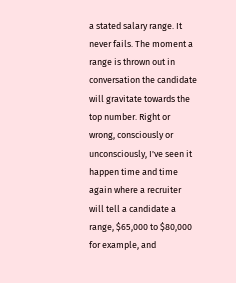a stated salary range. It never fails. The moment a range is thrown out in conversation the candidate will gravitate towards the top number. Right or wrong, consciously or unconsciously, I've seen it happen time and time again where a recruiter will tell a candidate a range, $65,000 to $80,000 for example, and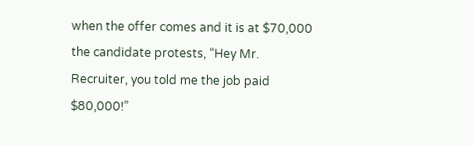when the offer comes and it is at $70,000 the candidate protests, “Hey Mr. Recruiter, you told me the job paid $80,000!”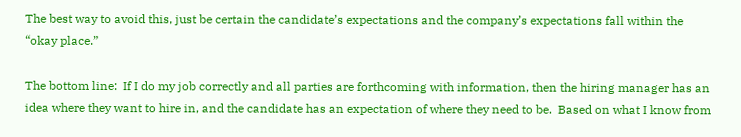The best way to avoid this, just be certain the candidate’s expectations and the company’s expectations fall within the “okay place.”

The bottom line:  If I do my job correctly and all parties are forthcoming with information, then the hiring manager has an idea where they want to hire in, and the candidate has an expectation of where they need to be.  Based on what I know from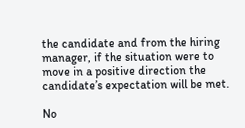the candidate and from the hiring manager, if the situation were to move in a positive direction the candidate’s expectation will be met.

No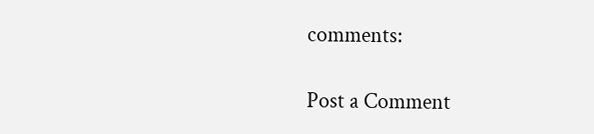comments:

Post a Comment